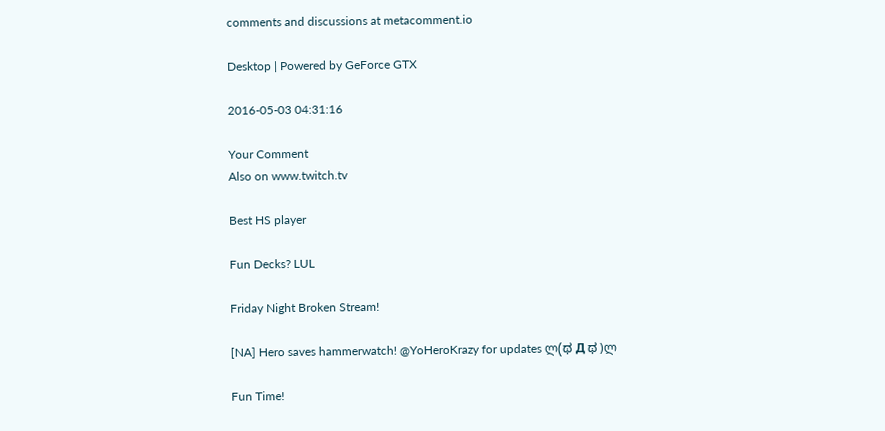comments and discussions at metacomment.io

Desktop | Powered by GeForce GTX

2016-05-03 04:31:16

Your Comment
Also on www.twitch.tv

Best HS player

Fun Decks? LUL

Friday Night Broken Stream!

[NA] Hero saves hammerwatch! @YoHeroKrazy for updates ლ(ಥ Д ಥ )ლ

Fun Time!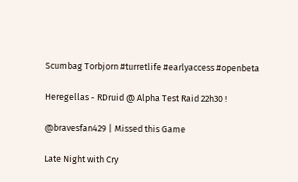Scumbag Torbjorn #turretlife #earlyaccess #openbeta

Heregellas - RDruid @ Alpha Test Raid 22h30 !

@bravesfan429 | Missed this Game

Late Night with Cry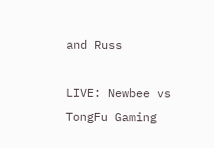and Russ

LIVE: Newbee vs TongFu Gaming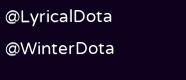@LyricalDota @WinterDota